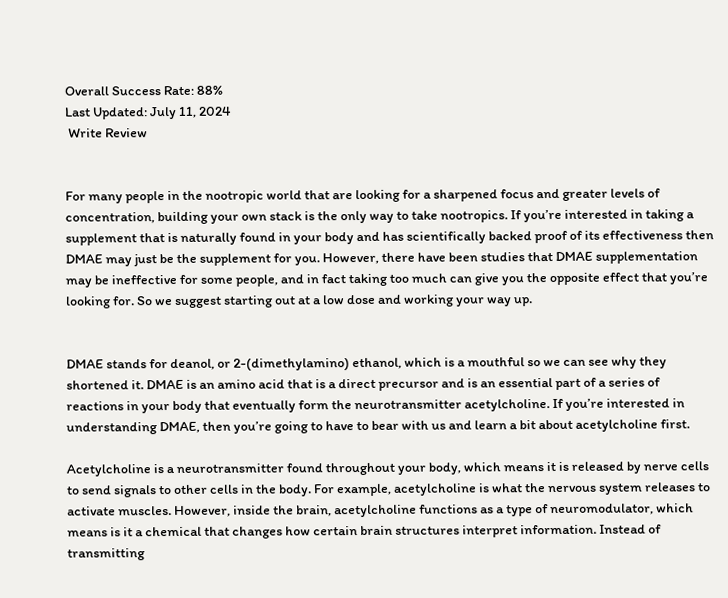Overall Success Rate: 88%
Last Updated: July 11, 2024
 Write Review


For many people in the nootropic world that are looking for a sharpened focus and greater levels of concentration, building your own stack is the only way to take nootropics. If you’re interested in taking a supplement that is naturally found in your body and has scientifically backed proof of its effectiveness then DMAE may just be the supplement for you. However, there have been studies that DMAE supplementation may be ineffective for some people, and in fact taking too much can give you the opposite effect that you’re looking for. So we suggest starting out at a low dose and working your way up.


DMAE stands for deanol, or 2-(dimethylamino) ethanol, which is a mouthful so we can see why they shortened it. DMAE is an amino acid that is a direct precursor and is an essential part of a series of reactions in your body that eventually form the neurotransmitter acetylcholine. If you’re interested in understanding DMAE, then you’re going to have to bear with us and learn a bit about acetylcholine first.

Acetylcholine is a neurotransmitter found throughout your body, which means it is released by nerve cells to send signals to other cells in the body. For example, acetylcholine is what the nervous system releases to activate muscles. However, inside the brain, acetylcholine functions as a type of neuromodulator, which means is it a chemical that changes how certain brain structures interpret information. Instead of transmitting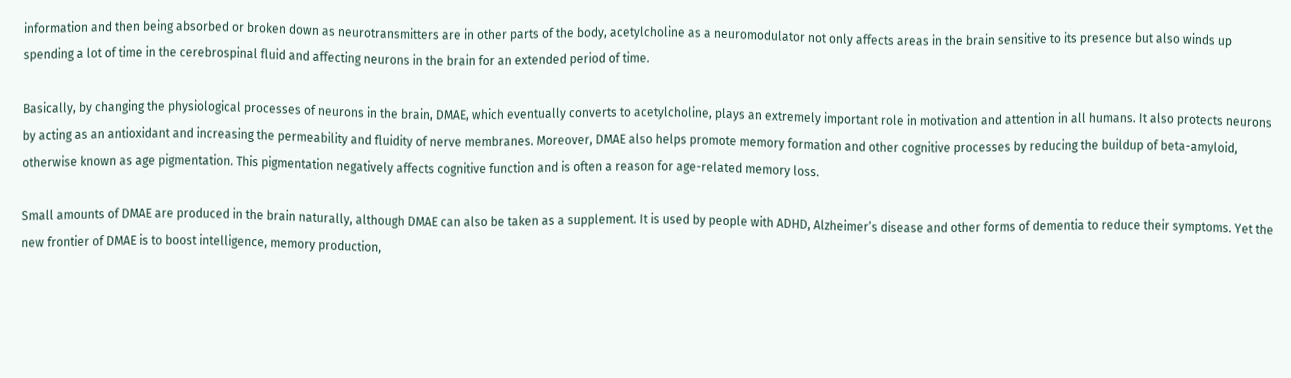information and then being absorbed or broken down as neurotransmitters are in other parts of the body, acetylcholine as a neuromodulator not only affects areas in the brain sensitive to its presence but also winds up spending a lot of time in the cerebrospinal fluid and affecting neurons in the brain for an extended period of time.

Basically, by changing the physiological processes of neurons in the brain, DMAE, which eventually converts to acetylcholine, plays an extremely important role in motivation and attention in all humans. It also protects neurons by acting as an antioxidant and increasing the permeability and fluidity of nerve membranes. Moreover, DMAE also helps promote memory formation and other cognitive processes by reducing the buildup of beta-amyloid, otherwise known as age pigmentation. This pigmentation negatively affects cognitive function and is often a reason for age-related memory loss.

Small amounts of DMAE are produced in the brain naturally, although DMAE can also be taken as a supplement. It is used by people with ADHD, Alzheimer’s disease and other forms of dementia to reduce their symptoms. Yet the new frontier of DMAE is to boost intelligence, memory production,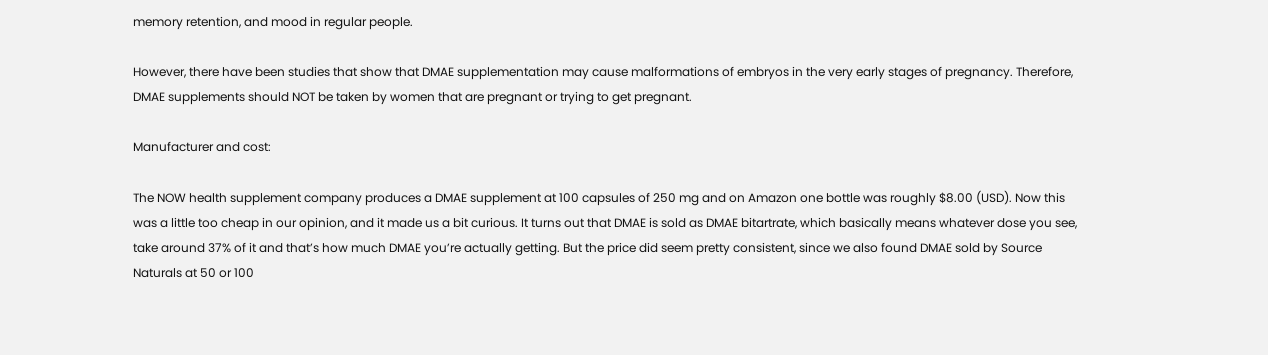memory retention, and mood in regular people.

However, there have been studies that show that DMAE supplementation may cause malformations of embryos in the very early stages of pregnancy. Therefore, DMAE supplements should NOT be taken by women that are pregnant or trying to get pregnant.

Manufacturer and cost:

The NOW health supplement company produces a DMAE supplement at 100 capsules of 250 mg and on Amazon one bottle was roughly $8.00 (USD). Now this was a little too cheap in our opinion, and it made us a bit curious. It turns out that DMAE is sold as DMAE bitartrate, which basically means whatever dose you see, take around 37% of it and that’s how much DMAE you’re actually getting. But the price did seem pretty consistent, since we also found DMAE sold by Source Naturals at 50 or 100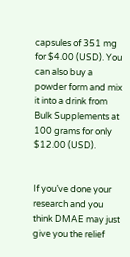capsules of 351 mg for $4.00 (USD). You can also buy a powder form and mix it into a drink from Bulk Supplements at 100 grams for only $12.00 (USD).


If you’ve done your research and you think DMAE may just give you the relief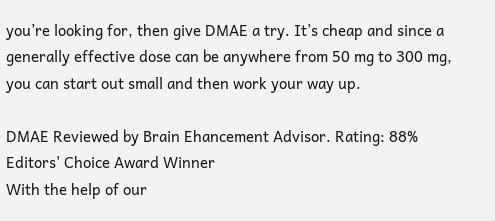you’re looking for, then give DMAE a try. It’s cheap and since a generally effective dose can be anywhere from 50 mg to 300 mg, you can start out small and then work your way up.

DMAE Reviewed by Brain Ehancement Advisor. Rating: 88%
Editors' Choice Award Winner
With the help of our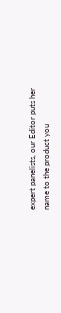expert panelists, our Editor puts her name to the product you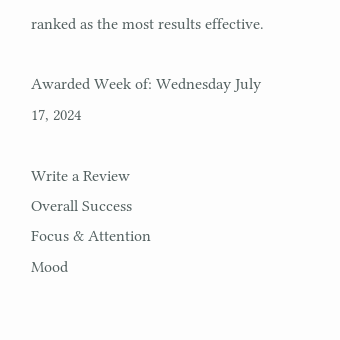ranked as the most results effective.

Awarded Week of: Wednesday July 17, 2024

Write a Review
Overall Success
Focus & Attention
Mood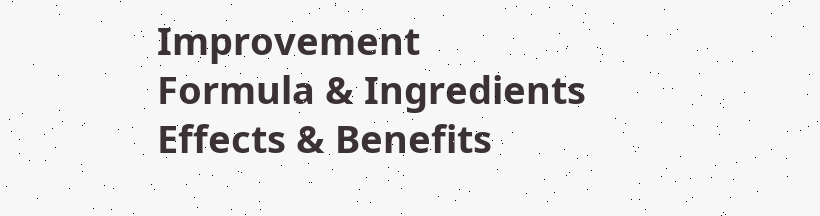Improvement
Formula & Ingredients
Effects & Benefits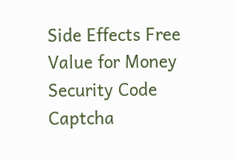Side Effects Free
Value for Money
Security Code Captcha